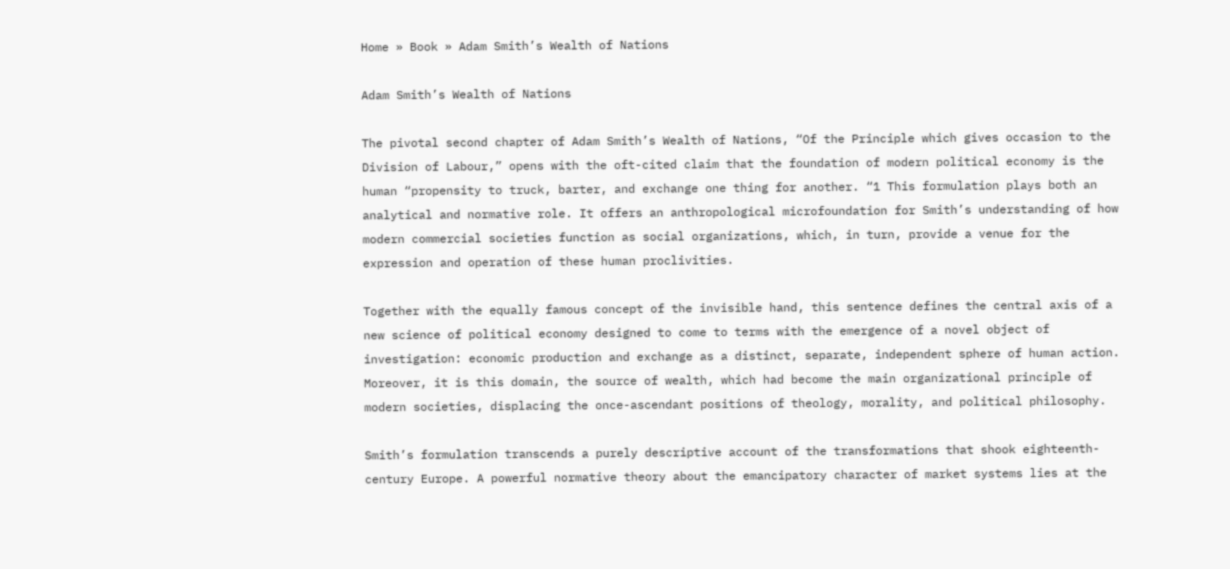Home » Book » Adam Smith’s Wealth of Nations

Adam Smith’s Wealth of Nations

The pivotal second chapter of Adam Smith’s Wealth of Nations, “Of the Principle which gives occasion to the Division of Labour,” opens with the oft-cited claim that the foundation of modern political economy is the human “propensity to truck, barter, and exchange one thing for another. “1 This formulation plays both an analytical and normative role. It offers an anthropological microfoundation for Smith’s understanding of how modern commercial societies function as social organizations, which, in turn, provide a venue for the expression and operation of these human proclivities.

Together with the equally famous concept of the invisible hand, this sentence defines the central axis of a new science of political economy designed to come to terms with the emergence of a novel object of investigation: economic production and exchange as a distinct, separate, independent sphere of human action. Moreover, it is this domain, the source of wealth, which had become the main organizational principle of modern societies, displacing the once-ascendant positions of theology, morality, and political philosophy.

Smith’s formulation transcends a purely descriptive account of the transformations that shook eighteenth-century Europe. A powerful normative theory about the emancipatory character of market systems lies at the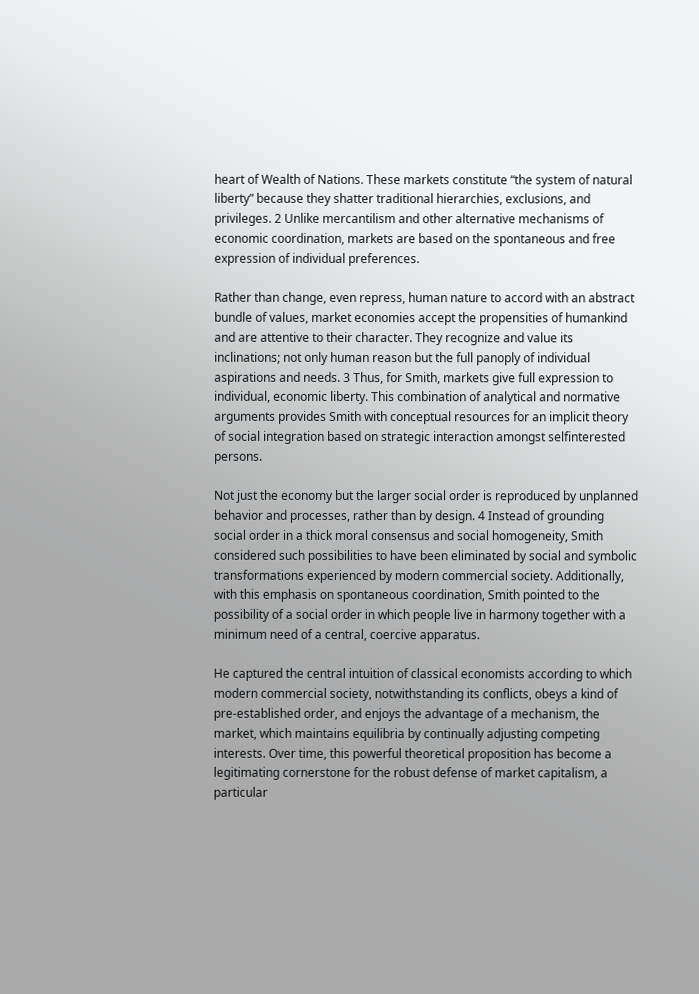heart of Wealth of Nations. These markets constitute “the system of natural liberty” because they shatter traditional hierarchies, exclusions, and privileges. 2 Unlike mercantilism and other alternative mechanisms of economic coordination, markets are based on the spontaneous and free expression of individual preferences.

Rather than change, even repress, human nature to accord with an abstract bundle of values, market economies accept the propensities of humankind and are attentive to their character. They recognize and value its inclinations; not only human reason but the full panoply of individual aspirations and needs. 3 Thus, for Smith, markets give full expression to individual, economic liberty. This combination of analytical and normative arguments provides Smith with conceptual resources for an implicit theory of social integration based on strategic interaction amongst selfinterested persons.

Not just the economy but the larger social order is reproduced by unplanned behavior and processes, rather than by design. 4 Instead of grounding social order in a thick moral consensus and social homogeneity, Smith considered such possibilities to have been eliminated by social and symbolic transformations experienced by modern commercial society. Additionally, with this emphasis on spontaneous coordination, Smith pointed to the possibility of a social order in which people live in harmony together with a minimum need of a central, coercive apparatus.

He captured the central intuition of classical economists according to which modern commercial society, notwithstanding its conflicts, obeys a kind of pre-established order, and enjoys the advantage of a mechanism, the market, which maintains equilibria by continually adjusting competing interests. Over time, this powerful theoretical proposition has become a legitimating cornerstone for the robust defense of market capitalism, a particular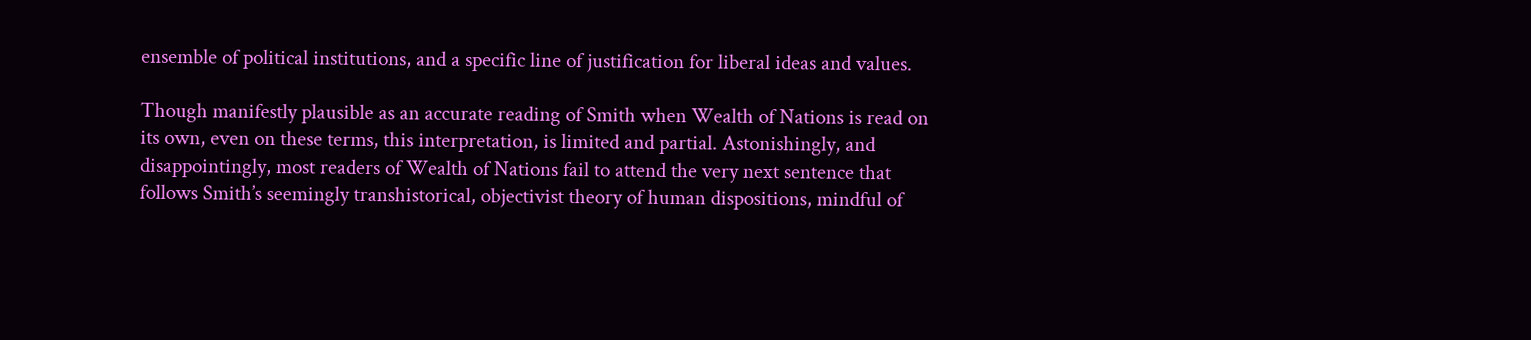ensemble of political institutions, and a specific line of justification for liberal ideas and values.

Though manifestly plausible as an accurate reading of Smith when Wealth of Nations is read on its own, even on these terms, this interpretation, is limited and partial. Astonishingly, and disappointingly, most readers of Wealth of Nations fail to attend the very next sentence that follows Smith’s seemingly transhistorical, objectivist theory of human dispositions, mindful of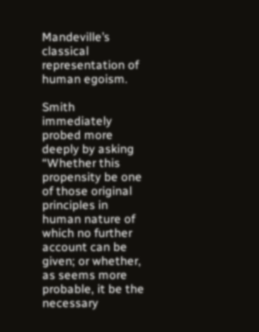Mandeville’s classical representation of human egoism.

Smith immediately probed more deeply by asking “Whether this propensity be one of those original principles in human nature of which no further account can be given; or whether, as seems more probable, it be the necessary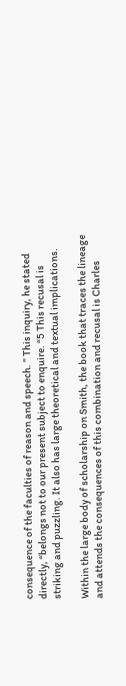consequence of the faculties of reason and speech. ” This inquiry, he stated directly, “belongs not to our present subject to enquire. “5 This recusal is striking and puzzling. It also has large theoretical and textual implications.

Within the large body of scholarship on Smith, the book that traces the lineage and attends the consequences of this combination and recusal is Charles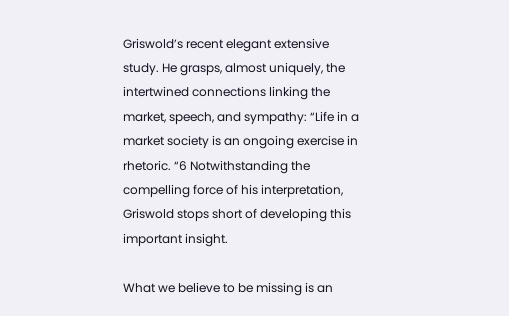Griswold’s recent elegant extensive study. He grasps, almost uniquely, the intertwined connections linking the market, speech, and sympathy: “Life in a market society is an ongoing exercise in rhetoric. “6 Notwithstanding the compelling force of his interpretation, Griswold stops short of developing this important insight.

What we believe to be missing is an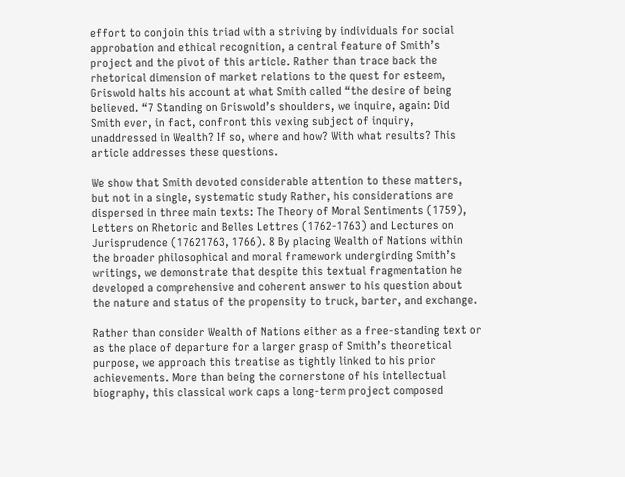effort to conjoin this triad with a striving by individuals for social approbation and ethical recognition, a central feature of Smith’s project and the pivot of this article. Rather than trace back the rhetorical dimension of market relations to the quest for esteem, Griswold halts his account at what Smith called “the desire of being believed. “7 Standing on Griswold’s shoulders, we inquire, again: Did Smith ever, in fact, confront this vexing subject of inquiry, unaddressed in Wealth? If so, where and how? With what results? This article addresses these questions.

We show that Smith devoted considerable attention to these matters, but not in a single, systematic study Rather, his considerations are dispersed in three main texts: The Theory of Moral Sentiments (1759), Letters on Rhetoric and Belles Lettres (1762-1763) and Lectures on Jurisprudence (17621763, 1766). 8 By placing Wealth of Nations within the broader philosophical and moral framework undergirding Smith’s writings, we demonstrate that despite this textual fragmentation he developed a comprehensive and coherent answer to his question about the nature and status of the propensity to truck, barter, and exchange.

Rather than consider Wealth of Nations either as a free-standing text or as the place of departure for a larger grasp of Smith’s theoretical purpose, we approach this treatise as tightly linked to his prior achievements. More than being the cornerstone of his intellectual biography, this classical work caps a long-term project composed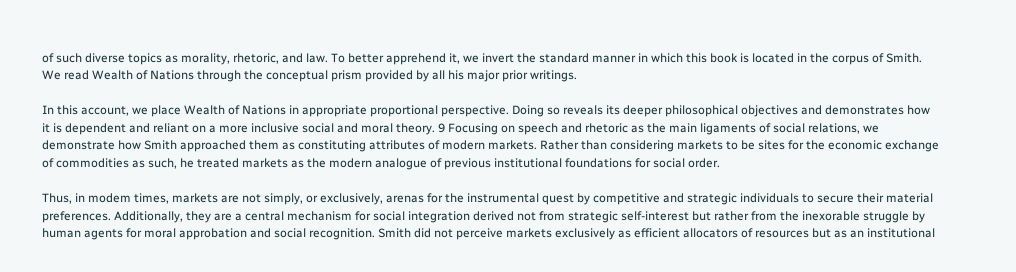of such diverse topics as morality, rhetoric, and law. To better apprehend it, we invert the standard manner in which this book is located in the corpus of Smith. We read Wealth of Nations through the conceptual prism provided by all his major prior writings.

In this account, we place Wealth of Nations in appropriate proportional perspective. Doing so reveals its deeper philosophical objectives and demonstrates how it is dependent and reliant on a more inclusive social and moral theory. 9 Focusing on speech and rhetoric as the main ligaments of social relations, we demonstrate how Smith approached them as constituting attributes of modern markets. Rather than considering markets to be sites for the economic exchange of commodities as such, he treated markets as the modern analogue of previous institutional foundations for social order.

Thus, in modem times, markets are not simply, or exclusively, arenas for the instrumental quest by competitive and strategic individuals to secure their material preferences. Additionally, they are a central mechanism for social integration derived not from strategic self-interest but rather from the inexorable struggle by human agents for moral approbation and social recognition. Smith did not perceive markets exclusively as efficient allocators of resources but as an institutional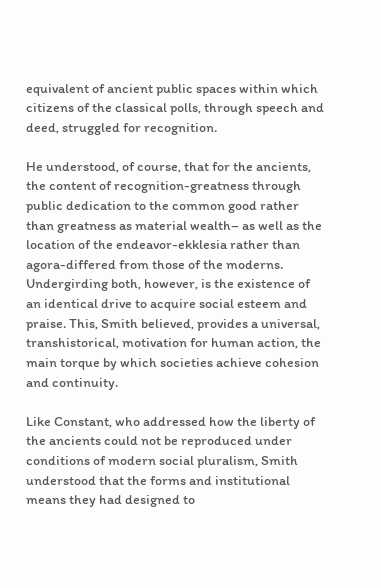equivalent of ancient public spaces within which citizens of the classical polls, through speech and deed, struggled for recognition.

He understood, of course, that for the ancients, the content of recognition-greatness through public dedication to the common good rather than greatness as material wealth– as well as the location of the endeavor-ekklesia rather than agora-differed from those of the moderns. Undergirding both, however, is the existence of an identical drive to acquire social esteem and praise. This, Smith believed, provides a universal, transhistorical, motivation for human action, the main torque by which societies achieve cohesion and continuity.

Like Constant, who addressed how the liberty of the ancients could not be reproduced under conditions of modern social pluralism, Smith understood that the forms and institutional means they had designed to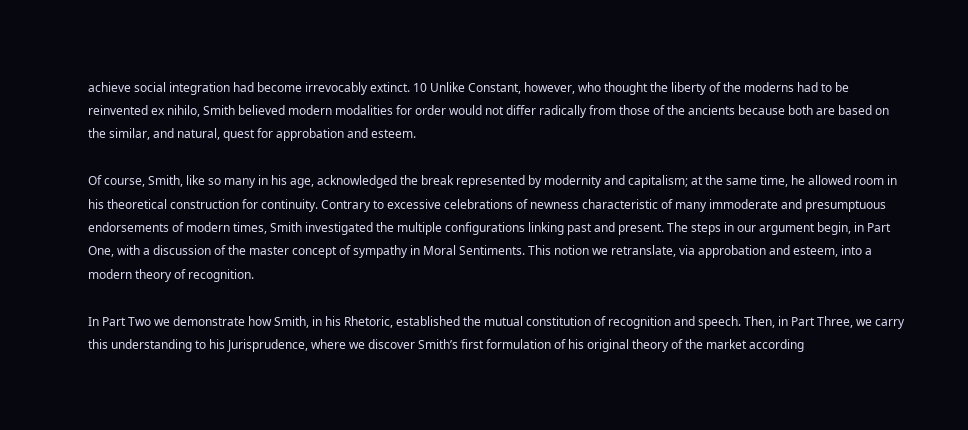achieve social integration had become irrevocably extinct. 10 Unlike Constant, however, who thought the liberty of the moderns had to be reinvented ex nihilo, Smith believed modern modalities for order would not differ radically from those of the ancients because both are based on the similar, and natural, quest for approbation and esteem.

Of course, Smith, like so many in his age, acknowledged the break represented by modernity and capitalism; at the same time, he allowed room in his theoretical construction for continuity. Contrary to excessive celebrations of newness characteristic of many immoderate and presumptuous endorsements of modern times, Smith investigated the multiple configurations linking past and present. The steps in our argument begin, in Part One, with a discussion of the master concept of sympathy in Moral Sentiments. This notion we retranslate, via approbation and esteem, into a modern theory of recognition.

In Part Two we demonstrate how Smith, in his Rhetoric, established the mutual constitution of recognition and speech. Then, in Part Three, we carry this understanding to his Jurisprudence, where we discover Smith’s first formulation of his original theory of the market according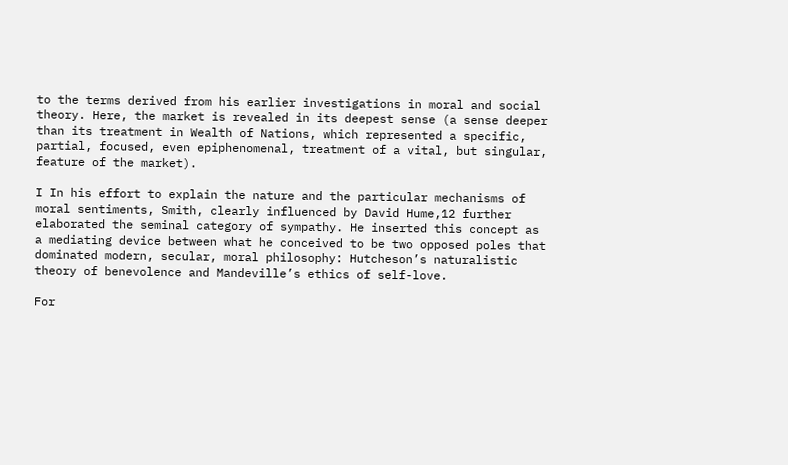to the terms derived from his earlier investigations in moral and social theory. Here, the market is revealed in its deepest sense (a sense deeper than its treatment in Wealth of Nations, which represented a specific, partial, focused, even epiphenomenal, treatment of a vital, but singular, feature of the market).

I In his effort to explain the nature and the particular mechanisms of moral sentiments, Smith, clearly influenced by David Hume,12 further elaborated the seminal category of sympathy. He inserted this concept as a mediating device between what he conceived to be two opposed poles that dominated modern, secular, moral philosophy: Hutcheson’s naturalistic theory of benevolence and Mandeville’s ethics of self-love.

For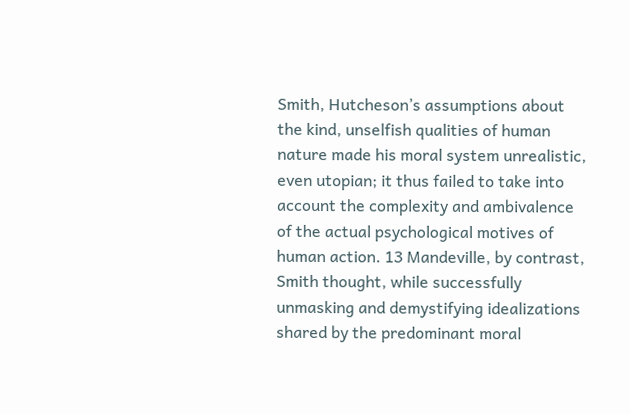Smith, Hutcheson’s assumptions about the kind, unselfish qualities of human nature made his moral system unrealistic, even utopian; it thus failed to take into account the complexity and ambivalence of the actual psychological motives of human action. 13 Mandeville, by contrast, Smith thought, while successfully unmasking and demystifying idealizations shared by the predominant moral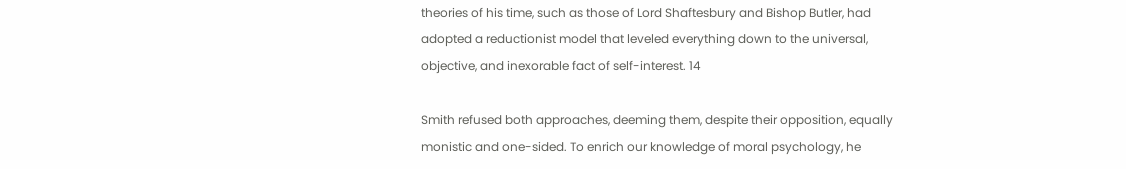theories of his time, such as those of Lord Shaftesbury and Bishop Butler, had adopted a reductionist model that leveled everything down to the universal, objective, and inexorable fact of self-interest. 14

Smith refused both approaches, deeming them, despite their opposition, equally monistic and one-sided. To enrich our knowledge of moral psychology, he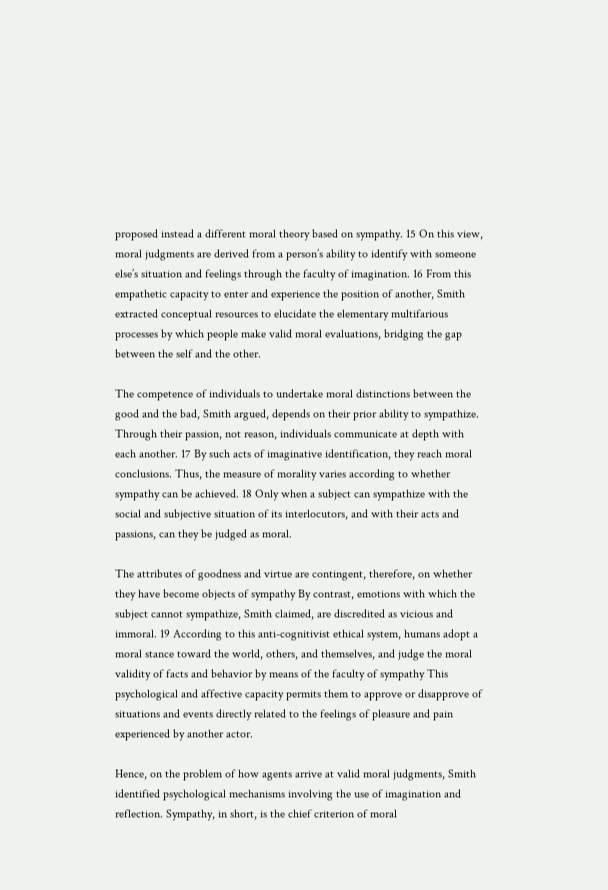proposed instead a different moral theory based on sympathy. 15 On this view, moral judgments are derived from a person’s ability to identify with someone else’s situation and feelings through the faculty of imagination. 16 From this empathetic capacity to enter and experience the position of another, Smith extracted conceptual resources to elucidate the elementary multifarious processes by which people make valid moral evaluations, bridging the gap between the self and the other.

The competence of individuals to undertake moral distinctions between the good and the bad, Smith argued, depends on their prior ability to sympathize. Through their passion, not reason, individuals communicate at depth with each another. 17 By such acts of imaginative identification, they reach moral conclusions. Thus, the measure of morality varies according to whether sympathy can be achieved. 18 Only when a subject can sympathize with the social and subjective situation of its interlocutors, and with their acts and passions, can they be judged as moral.

The attributes of goodness and virtue are contingent, therefore, on whether they have become objects of sympathy By contrast, emotions with which the subject cannot sympathize, Smith claimed, are discredited as vicious and immoral. 19 According to this anti-cognitivist ethical system, humans adopt a moral stance toward the world, others, and themselves, and judge the moral validity of facts and behavior by means of the faculty of sympathy This psychological and affective capacity permits them to approve or disapprove of situations and events directly related to the feelings of pleasure and pain experienced by another actor.

Hence, on the problem of how agents arrive at valid moral judgments, Smith identified psychological mechanisms involving the use of imagination and reflection. Sympathy, in short, is the chief criterion of moral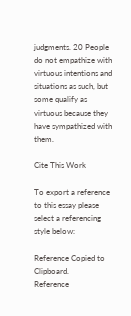judgments. 20 People do not empathize with virtuous intentions and situations as such, but some qualify as virtuous because they have sympathized with them.

Cite This Work

To export a reference to this essay please select a referencing style below:

Reference Copied to Clipboard.
Reference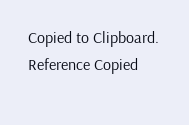Copied to Clipboard.
Reference Copied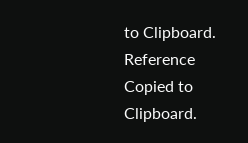to Clipboard.
Reference Copied to Clipboard.